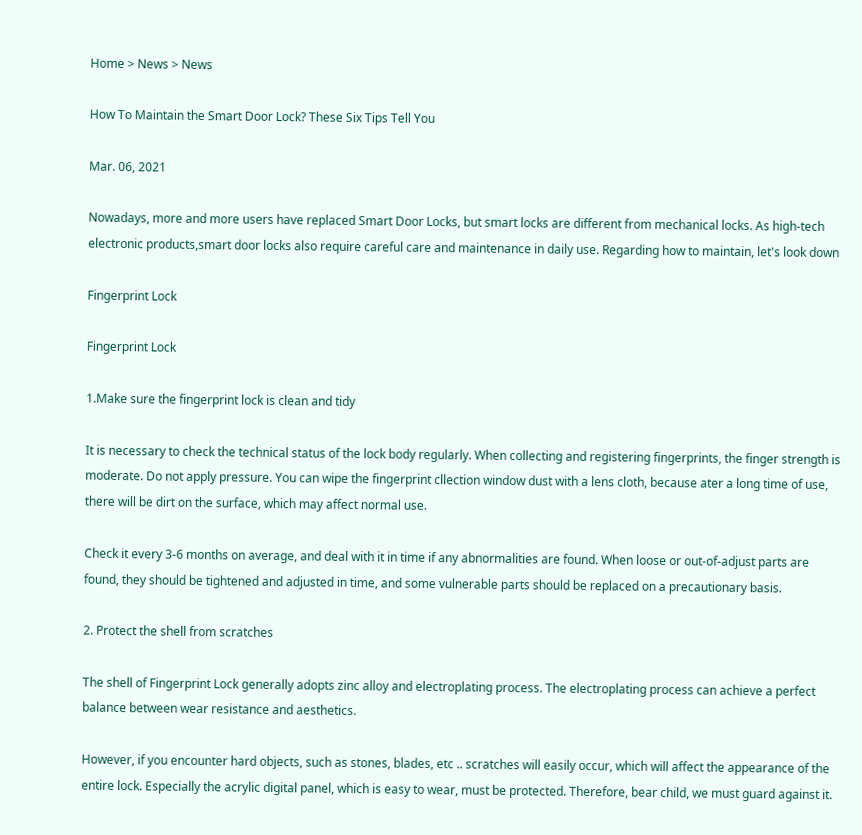Home > News > News

How To Maintain the Smart Door Lock? These Six Tips Tell You

Mar. 06, 2021

Nowadays, more and more users have replaced Smart Door Locks, but smart locks are different from mechanical locks. As high-tech electronic products,smart door locks also require careful care and maintenance in daily use. Regarding how to maintain, let's look down

Fingerprint Lock

Fingerprint Lock

1.Make sure the fingerprint lock is clean and tidy

It is necessary to check the technical status of the lock body regularly. When collecting and registering fingerprints, the finger strength is moderate. Do not apply pressure. You can wipe the fingerprint cllection window dust with a lens cloth, because ater a long time of use, there will be dirt on the surface, which may affect normal use.

Check it every 3-6 months on average, and deal with it in time if any abnormalities are found. When loose or out-of-adjust parts are found, they should be tightened and adjusted in time, and some vulnerable parts should be replaced on a precautionary basis.

2. Protect the shell from scratches

The shell of Fingerprint Lock generally adopts zinc alloy and electroplating process. The electroplating process can achieve a perfect balance between wear resistance and aesthetics.

However, if you encounter hard objects, such as stones, blades, etc .. scratches will easily occur, which will affect the appearance of the entire lock. Especially the acrylic digital panel, which is easy to wear, must be protected. Therefore, bear child, we must guard against it.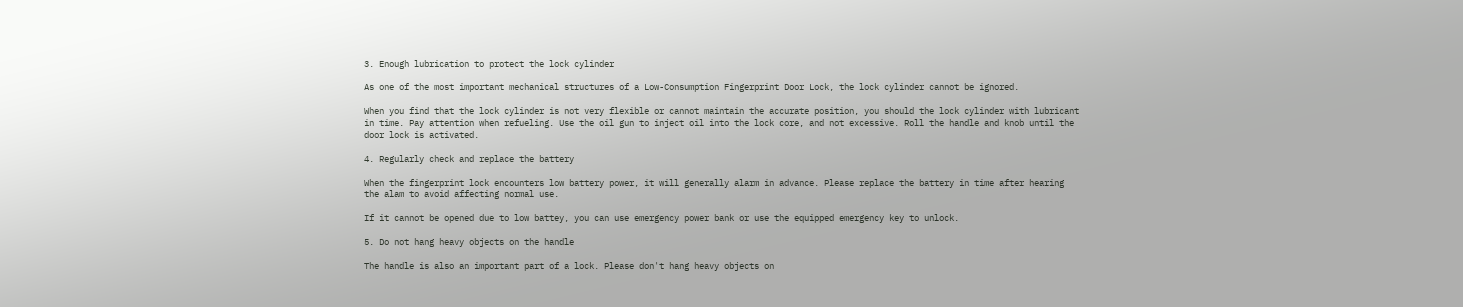3. Enough lubrication to protect the lock cylinder

As one of the most important mechanical structures of a Low-Consumption Fingerprint Door Lock, the lock cylinder cannot be ignored.

When you find that the lock cylinder is not very flexible or cannot maintain the accurate position, you should the lock cylinder with lubricant in time. Pay attention when refueling. Use the oil gun to inject oil into the lock core, and not excessive. Roll the handle and knob until the door lock is activated.

4. Regularly check and replace the battery

When the fingerprint lock encounters low battery power, it will generally alarm in advance. Please replace the battery in time after hearing the alam to avoid affecting normal use.

If it cannot be opened due to low battey, you can use emergency power bank or use the equipped emergency key to unlock.

5. Do not hang heavy objects on the handle

The handle is also an important part of a lock. Please don't hang heavy objects on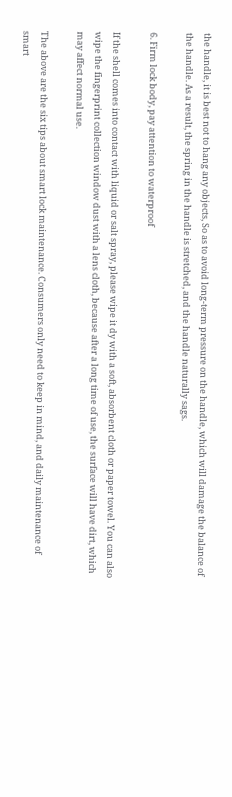the handle, it is best not to hang any objects, So as to avoid long-term pressure on the handle, which will damage the balance of the handle. As a result, the spring in the handle is stretched, and the handle naturally sags.

6. Firm lock body, pay attention to waterproof

If the shell comes into contact with liquid or salt spray, please wipe it dy with a soft, absorbent cloth or paper towel. You can also wipe the fingerprint collection window dust with a lens cloth, because after a long time of use, the surface will have dirt, which may affect normal use.

The above are the six tips about smart lock maintenance. Consumers only need to keep in mind, and daily maintenance of smart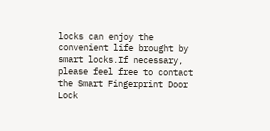locks can enjoy the convenient life brought by smart locks.If necessary, please feel free to contact the Smart Fingerprint Door Lock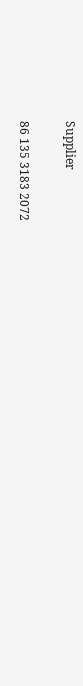Supplier

86 135 3183 2072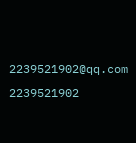2239521902@qq.com 2239521902